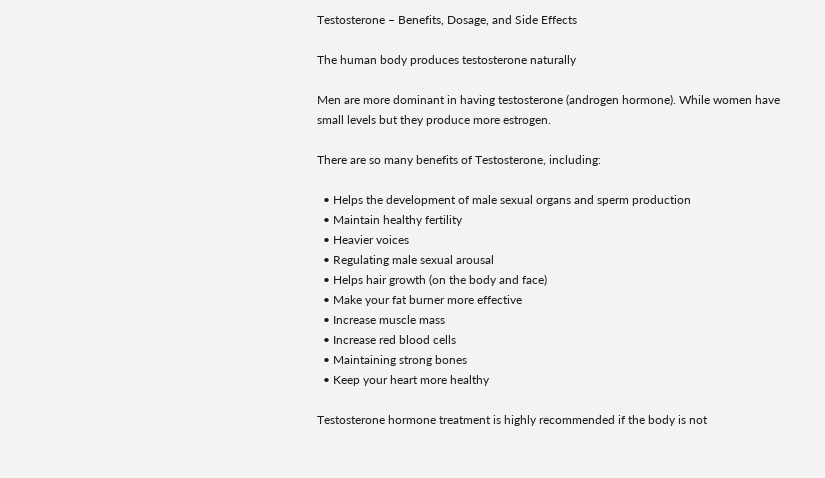Testosterone – Benefits, Dosage, and Side Effects

The human body produces testosterone naturally

Men are more dominant in having testosterone (androgen hormone). While women have small levels but they produce more estrogen.

There are so many benefits of Testosterone, including:

  • Helps the development of male sexual organs and sperm production
  • Maintain healthy fertility
  • Heavier voices
  • Regulating male sexual arousal
  • Helps hair growth (on the body and face)
  • Make your fat burner more effective
  • Increase muscle mass
  • Increase red blood cells
  • Maintaining strong bones
  • Keep your heart more healthy

Testosterone hormone treatment is highly recommended if the body is not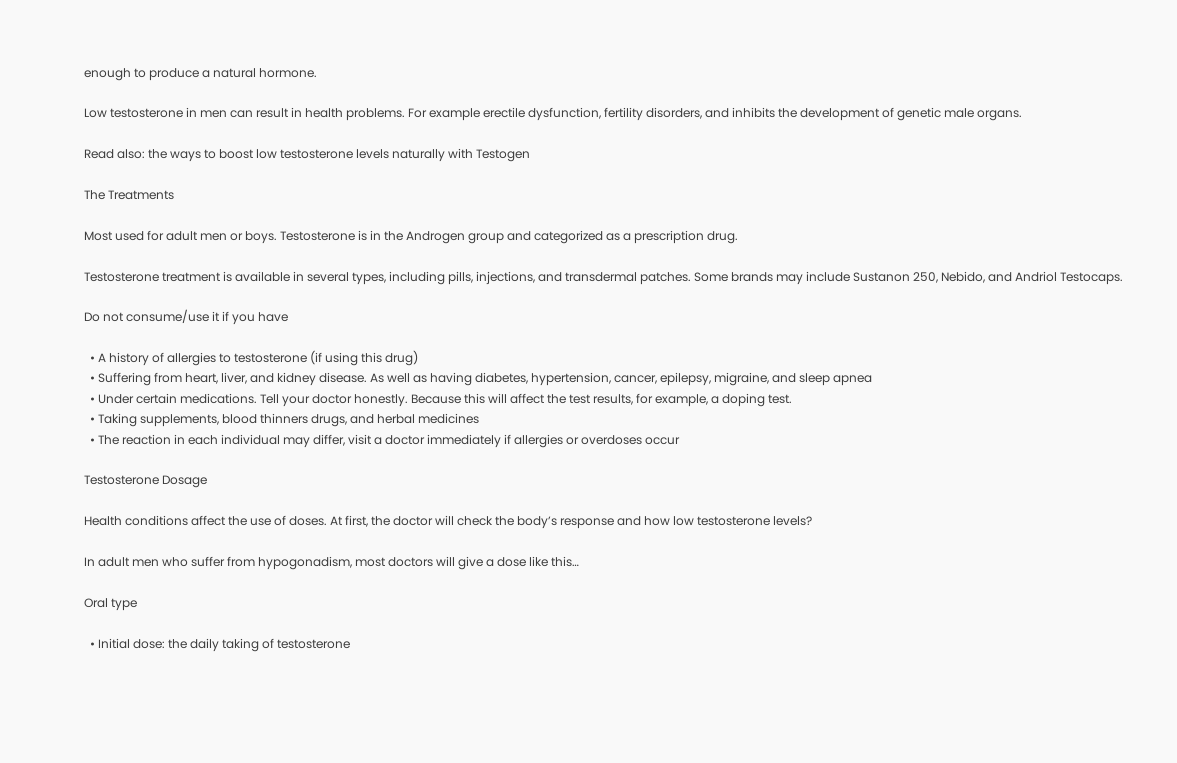enough to produce a natural hormone.

Low testosterone in men can result in health problems. For example erectile dysfunction, fertility disorders, and inhibits the development of genetic male organs.

Read also: the ways to boost low testosterone levels naturally with Testogen

The Treatments

Most used for adult men or boys. Testosterone is in the Androgen group and categorized as a prescription drug.

Testosterone treatment is available in several types, including pills, injections, and transdermal patches. Some brands may include Sustanon 250, Nebido, and Andriol Testocaps.

Do not consume/use it if you have

  • A history of allergies to testosterone (if using this drug)
  • Suffering from heart, liver, and kidney disease. As well as having diabetes, hypertension, cancer, epilepsy, migraine, and sleep apnea
  • Under certain medications. Tell your doctor honestly. Because this will affect the test results, for example, a doping test.
  • Taking supplements, blood thinners drugs, and herbal medicines
  • The reaction in each individual may differ, visit a doctor immediately if allergies or overdoses occur

Testosterone Dosage

Health conditions affect the use of doses. At first, the doctor will check the body’s response and how low testosterone levels?

In adult men who suffer from hypogonadism, most doctors will give a dose like this…

Oral type

  • Initial dose: the daily taking of testosterone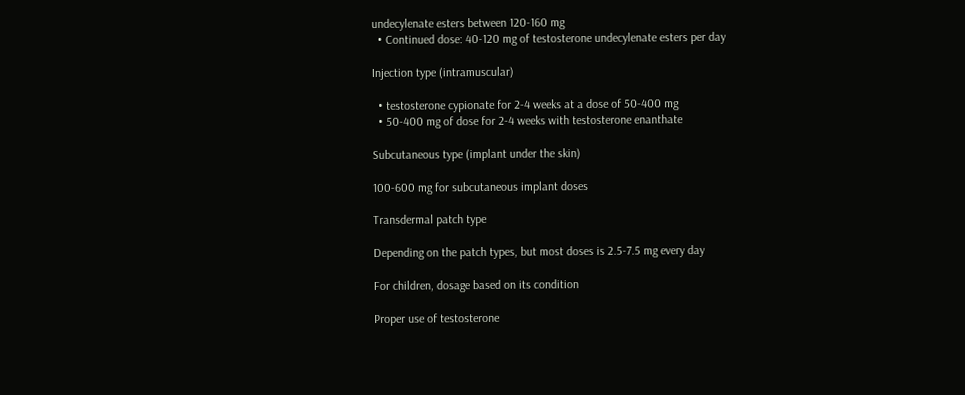undecylenate esters between 120-160 mg
  • Continued dose: 40-120 mg of testosterone undecylenate esters per day

Injection type (intramuscular)

  • testosterone cypionate for 2-4 weeks at a dose of 50-400 mg
  • 50-400 mg of dose for 2-4 weeks with testosterone enanthate

Subcutaneous type (implant under the skin)

100-600 mg for subcutaneous implant doses

Transdermal patch type

Depending on the patch types, but most doses is 2.5-7.5 mg every day

For children, dosage based on its condition

Proper use of testosterone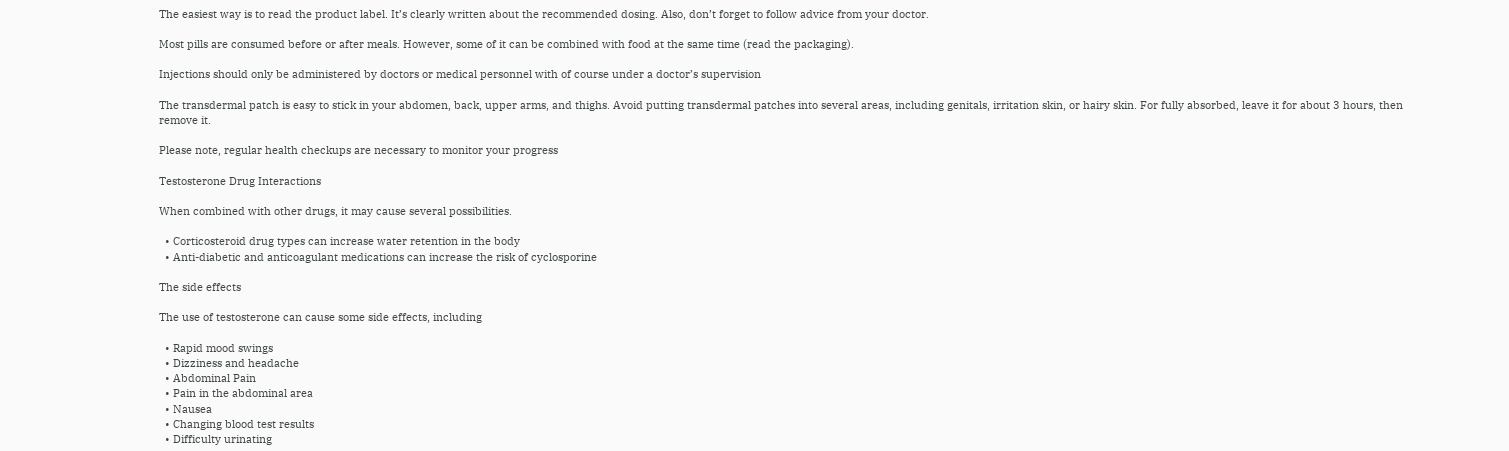The easiest way is to read the product label. It’s clearly written about the recommended dosing. Also, don’t forget to follow advice from your doctor.

Most pills are consumed before or after meals. However, some of it can be combined with food at the same time (read the packaging).

Injections should only be administered by doctors or medical personnel with of course under a doctor’s supervision

The transdermal patch is easy to stick in your abdomen, back, upper arms, and thighs. Avoid putting transdermal patches into several areas, including genitals, irritation skin, or hairy skin. For fully absorbed, leave it for about 3 hours, then remove it.

Please note, regular health checkups are necessary to monitor your progress

Testosterone Drug Interactions

When combined with other drugs, it may cause several possibilities.

  • Corticosteroid drug types can increase water retention in the body
  • Anti-diabetic and anticoagulant medications can increase the risk of cyclosporine

The side effects

The use of testosterone can cause some side effects, including

  • Rapid mood swings
  • Dizziness and headache
  • Abdominal Pain
  • Pain in the abdominal area
  • Nausea
  • Changing blood test results
  • Difficulty urinating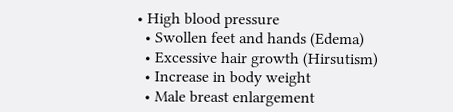• High blood pressure
  • Swollen feet and hands (Edema)
  • Excessive hair growth (Hirsutism)
  • Increase in body weight
  • Male breast enlargement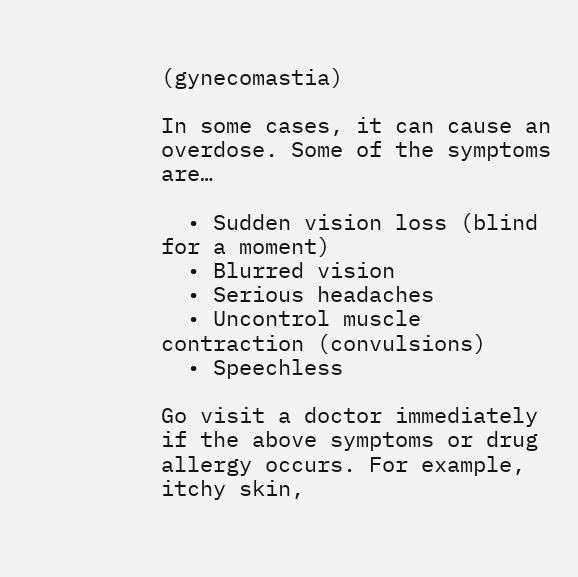(gynecomastia)

In some cases, it can cause an overdose. Some of the symptoms are…

  • Sudden vision loss (blind for a moment)
  • Blurred vision
  • Serious headaches
  • Uncontrol muscle contraction (convulsions)
  • Speechless

Go visit a doctor immediately if the above symptoms or drug allergy occurs. For example, itchy skin,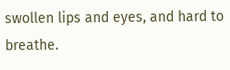swollen lips and eyes, and hard to breathe.